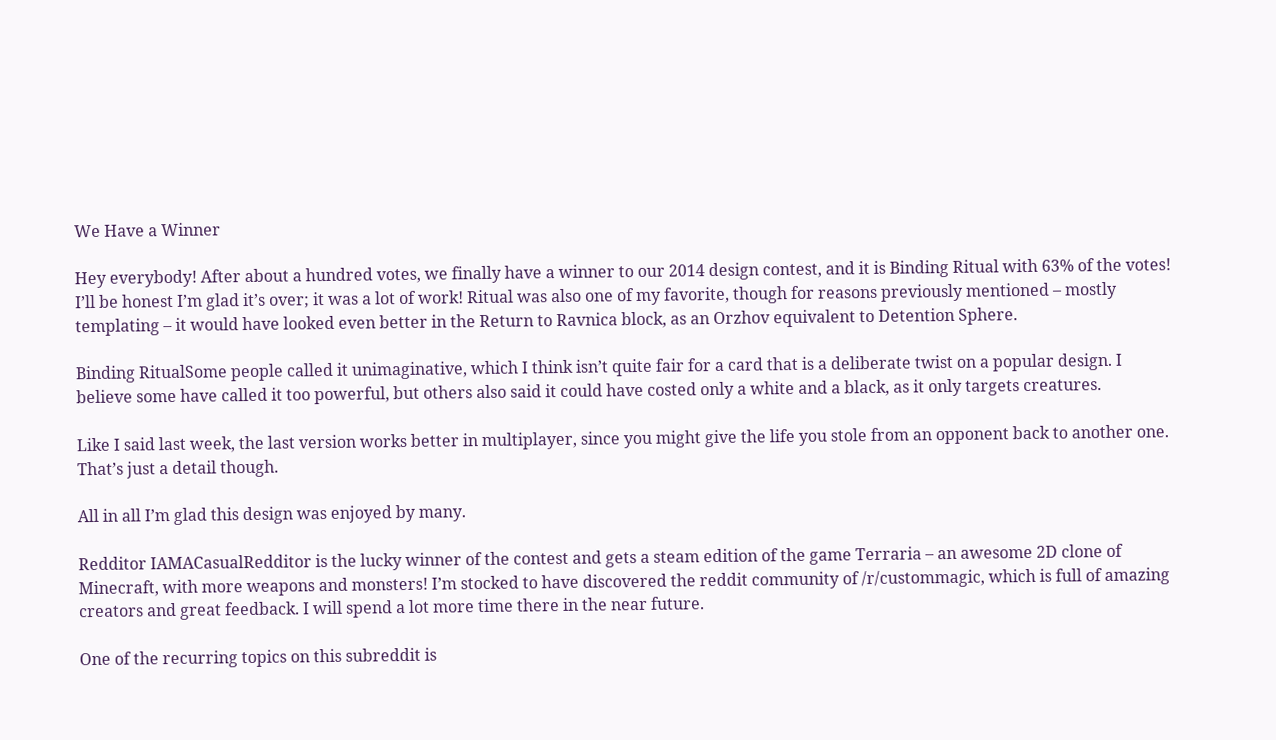We Have a Winner

Hey everybody! After about a hundred votes, we finally have a winner to our 2014 design contest, and it is Binding Ritual with 63% of the votes! I’ll be honest I’m glad it’s over; it was a lot of work! Ritual was also one of my favorite, though for reasons previously mentioned – mostly templating – it would have looked even better in the Return to Ravnica block, as an Orzhov equivalent to Detention Sphere.

Binding RitualSome people called it unimaginative, which I think isn’t quite fair for a card that is a deliberate twist on a popular design. I believe some have called it too powerful, but others also said it could have costed only a white and a black, as it only targets creatures.

Like I said last week, the last version works better in multiplayer, since you might give the life you stole from an opponent back to another one. That’s just a detail though.

All in all I’m glad this design was enjoyed by many.

Redditor IAMACasualRedditor is the lucky winner of the contest and gets a steam edition of the game Terraria – an awesome 2D clone of Minecraft, with more weapons and monsters! I’m stocked to have discovered the reddit community of /r/custommagic, which is full of amazing creators and great feedback. I will spend a lot more time there in the near future.

One of the recurring topics on this subreddit is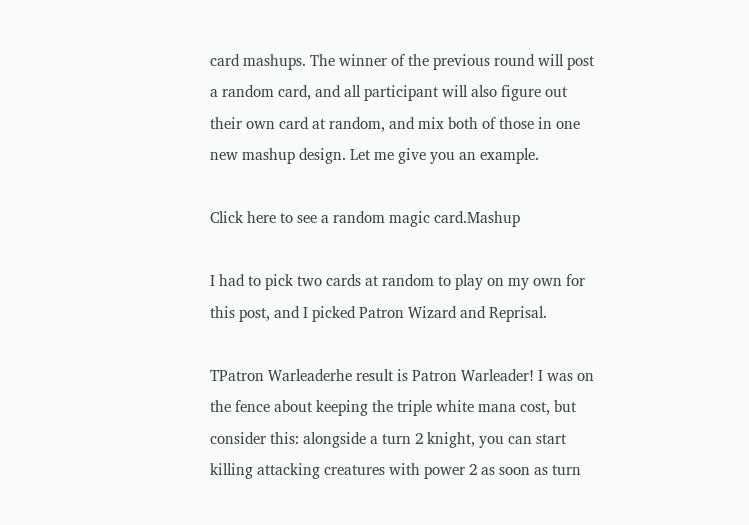card mashups. The winner of the previous round will post a random card, and all participant will also figure out their own card at random, and mix both of those in one new mashup design. Let me give you an example.

Click here to see a random magic card.Mashup

I had to pick two cards at random to play on my own for this post, and I picked Patron Wizard and Reprisal.

TPatron Warleaderhe result is Patron Warleader! I was on the fence about keeping the triple white mana cost, but consider this: alongside a turn 2 knight, you can start killing attacking creatures with power 2 as soon as turn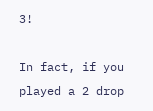3!

In fact, if you played a 2 drop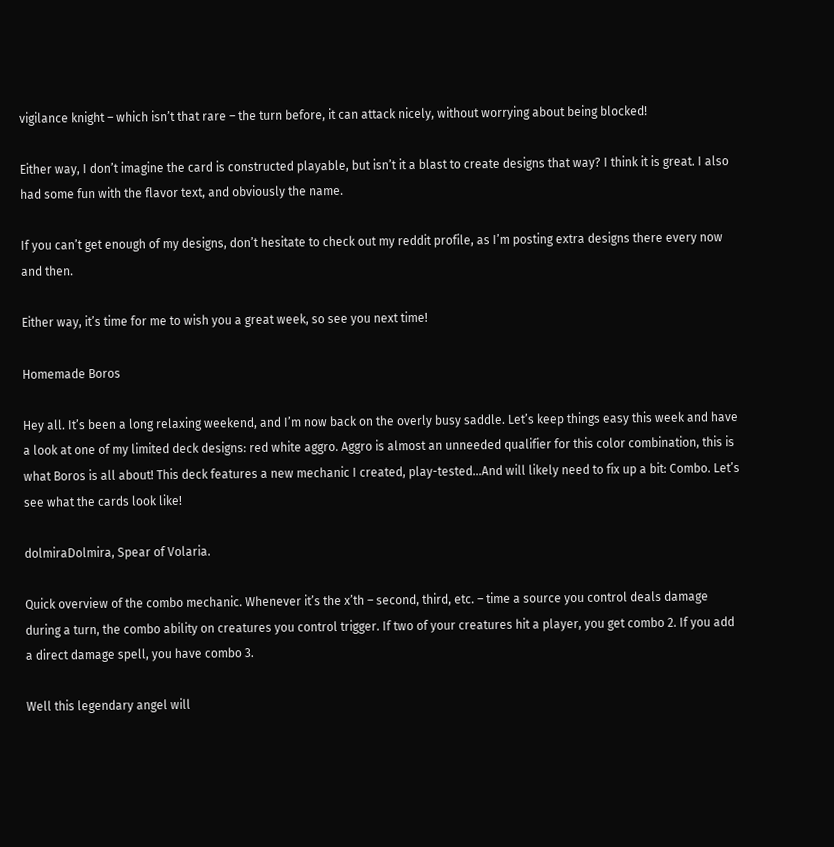vigilance knight – which isn’t that rare – the turn before, it can attack nicely, without worrying about being blocked!

Either way, I don’t imagine the card is constructed playable, but isn’t it a blast to create designs that way? I think it is great. I also had some fun with the flavor text, and obviously the name.

If you can’t get enough of my designs, don’t hesitate to check out my reddit profile, as I’m posting extra designs there every now and then.

Either way, it’s time for me to wish you a great week, so see you next time!

Homemade Boros

Hey all. It’s been a long relaxing weekend, and I’m now back on the overly busy saddle. Let’s keep things easy this week and have a look at one of my limited deck designs: red white aggro. Aggro is almost an unneeded qualifier for this color combination, this is what Boros is all about! This deck features a new mechanic I created, play-tested…And will likely need to fix up a bit: Combo. Let’s see what the cards look like!

dolmiraDolmira, Spear of Volaria.

Quick overview of the combo mechanic. Whenever it’s the x’th – second, third, etc. – time a source you control deals damage during a turn, the combo ability on creatures you control trigger. If two of your creatures hit a player, you get combo 2. If you add a direct damage spell, you have combo 3.

Well this legendary angel will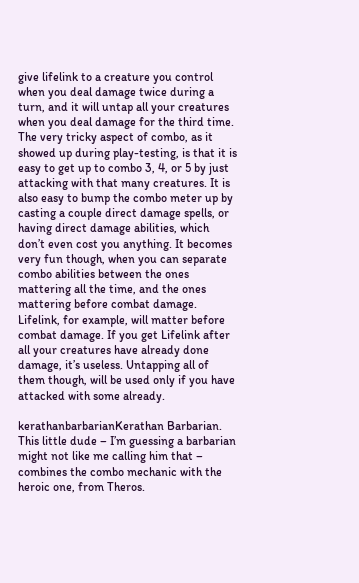give lifelink to a creature you control when you deal damage twice during a turn, and it will untap all your creatures when you deal damage for the third time.
The very tricky aspect of combo, as it showed up during play-testing, is that it is easy to get up to combo 3, 4, or 5 by just attacking with that many creatures. It is also easy to bump the combo meter up by casting a couple direct damage spells, or having direct damage abilities, which don’t even cost you anything. It becomes very fun though, when you can separate combo abilities between the ones mattering all the time, and the ones mattering before combat damage. Lifelink, for example, will matter before combat damage. If you get Lifelink after all your creatures have already done damage, it’s useless. Untapping all of them though, will be used only if you have attacked with some already.

kerathanbarbarianKerathan Barbarian.
This little dude – I’m guessing a barbarian might not like me calling him that – combines the combo mechanic with the heroic one, from Theros.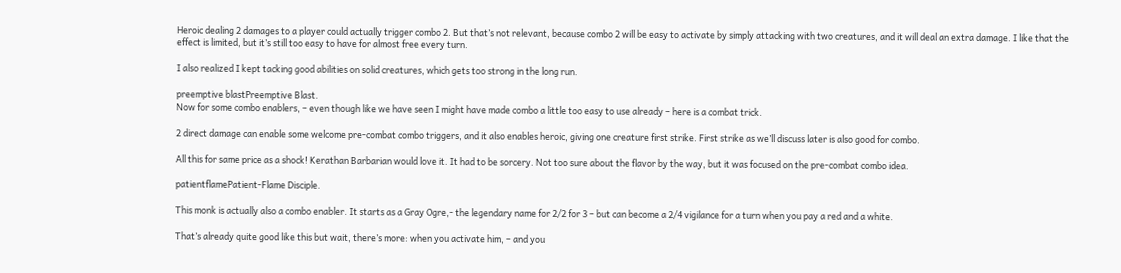Heroic dealing 2 damages to a player could actually trigger combo 2. But that’s not relevant, because combo 2 will be easy to activate by simply attacking with two creatures, and it will deal an extra damage. I like that the effect is limited, but it’s still too easy to have for almost free every turn.

I also realized I kept tacking good abilities on solid creatures, which gets too strong in the long run.

preemptive blastPreemptive Blast.
Now for some combo enablers, – even though like we have seen I might have made combo a little too easy to use already – here is a combat trick.

2 direct damage can enable some welcome pre-combat combo triggers, and it also enables heroic, giving one creature first strike. First strike as we’ll discuss later is also good for combo.

All this for same price as a shock! Kerathan Barbarian would love it. It had to be sorcery. Not too sure about the flavor by the way, but it was focused on the pre-combat combo idea.

patientflamePatient-Flame Disciple.

This monk is actually also a combo enabler. It starts as a Gray Ogre,- the legendary name for 2/2 for 3 – but can become a 2/4 vigilance for a turn when you pay a red and a white.

That’s already quite good like this but wait, there’s more: when you activate him, – and you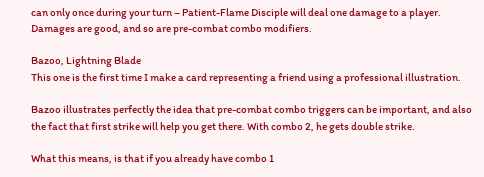can only once during your turn – Patient-Flame Disciple will deal one damage to a player.
Damages are good, and so are pre-combat combo modifiers.

Bazoo, Lightning Blade
This one is the first time I make a card representing a friend using a professional illustration.

Bazoo illustrates perfectly the idea that pre-combat combo triggers can be important, and also the fact that first strike will help you get there. With combo 2, he gets double strike.

What this means, is that if you already have combo 1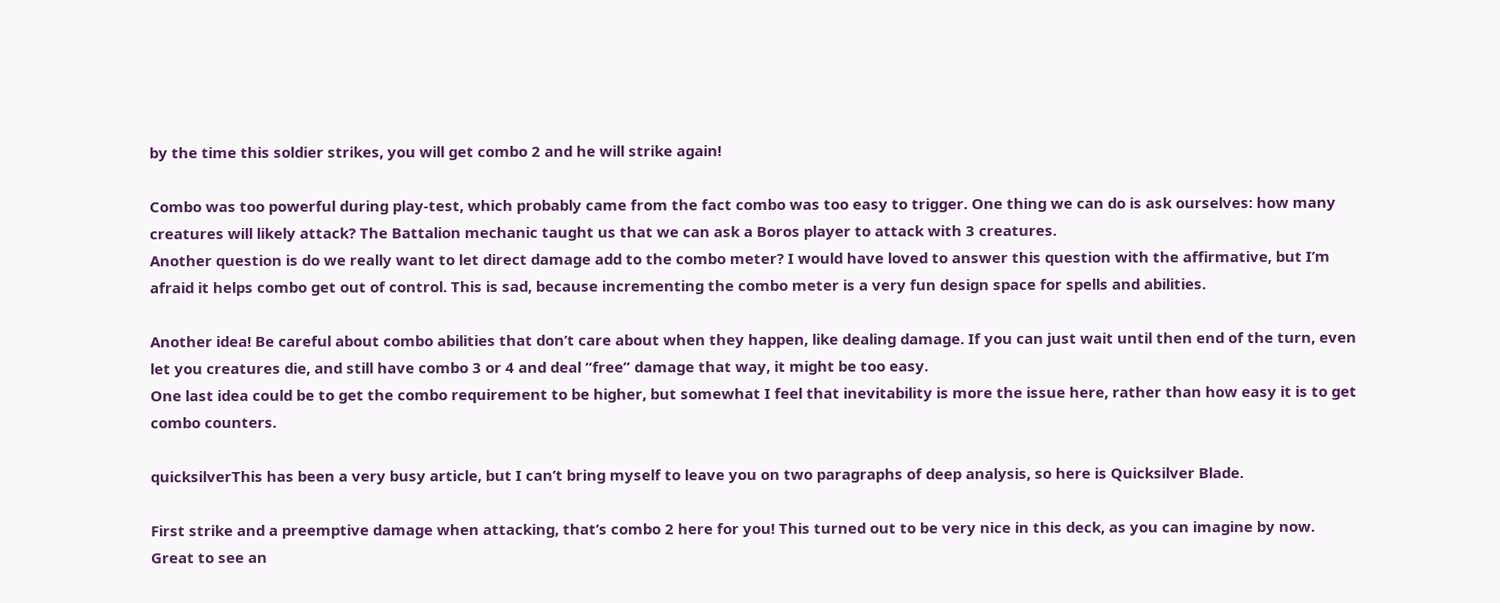by the time this soldier strikes, you will get combo 2 and he will strike again!

Combo was too powerful during play-test, which probably came from the fact combo was too easy to trigger. One thing we can do is ask ourselves: how many creatures will likely attack? The Battalion mechanic taught us that we can ask a Boros player to attack with 3 creatures.
Another question is do we really want to let direct damage add to the combo meter? I would have loved to answer this question with the affirmative, but I’m afraid it helps combo get out of control. This is sad, because incrementing the combo meter is a very fun design space for spells and abilities.

Another idea! Be careful about combo abilities that don’t care about when they happen, like dealing damage. If you can just wait until then end of the turn, even let you creatures die, and still have combo 3 or 4 and deal “free” damage that way, it might be too easy.
One last idea could be to get the combo requirement to be higher, but somewhat I feel that inevitability is more the issue here, rather than how easy it is to get combo counters.

quicksilverThis has been a very busy article, but I can’t bring myself to leave you on two paragraphs of deep analysis, so here is Quicksilver Blade.

First strike and a preemptive damage when attacking, that’s combo 2 here for you! This turned out to be very nice in this deck, as you can imagine by now. Great to see an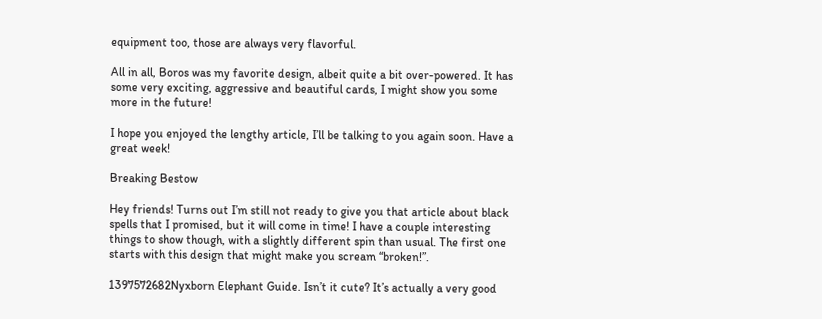equipment too, those are always very flavorful.

All in all, Boros was my favorite design, albeit quite a bit over-powered. It has some very exciting, aggressive and beautiful cards, I might show you some more in the future!

I hope you enjoyed the lengthy article, I’ll be talking to you again soon. Have a great week!

Breaking Bestow

Hey friends! Turns out I’m still not ready to give you that article about black spells that I promised, but it will come in time! I have a couple interesting things to show though, with a slightly different spin than usual. The first one starts with this design that might make you scream “broken!”.

1397572682Nyxborn Elephant Guide. Isn’t it cute? It’s actually a very good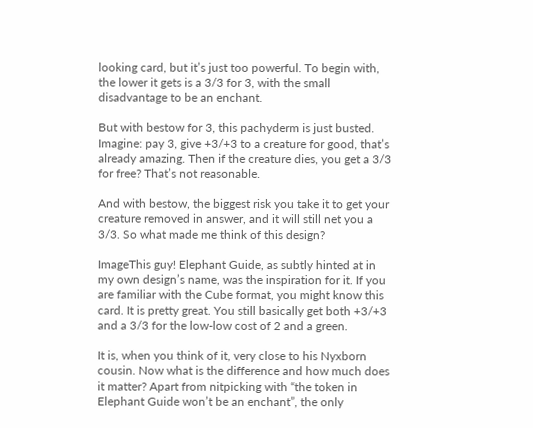looking card, but it’s just too powerful. To begin with, the lower it gets is a 3/3 for 3, with the small disadvantage to be an enchant.

But with bestow for 3, this pachyderm is just busted. Imagine: pay 3, give +3/+3 to a creature for good, that’s already amazing. Then if the creature dies, you get a 3/3 for free? That’s not reasonable.

And with bestow, the biggest risk you take it to get your creature removed in answer, and it will still net you a 3/3. So what made me think of this design?

ImageThis guy! Elephant Guide, as subtly hinted at in my own design’s name, was the inspiration for it. If you are familiar with the Cube format, you might know this card. It is pretty great. You still basically get both +3/+3 and a 3/3 for the low-low cost of 2 and a green.

It is, when you think of it, very close to his Nyxborn cousin. Now what is the difference and how much does it matter? Apart from nitpicking with “the token in Elephant Guide won’t be an enchant”, the only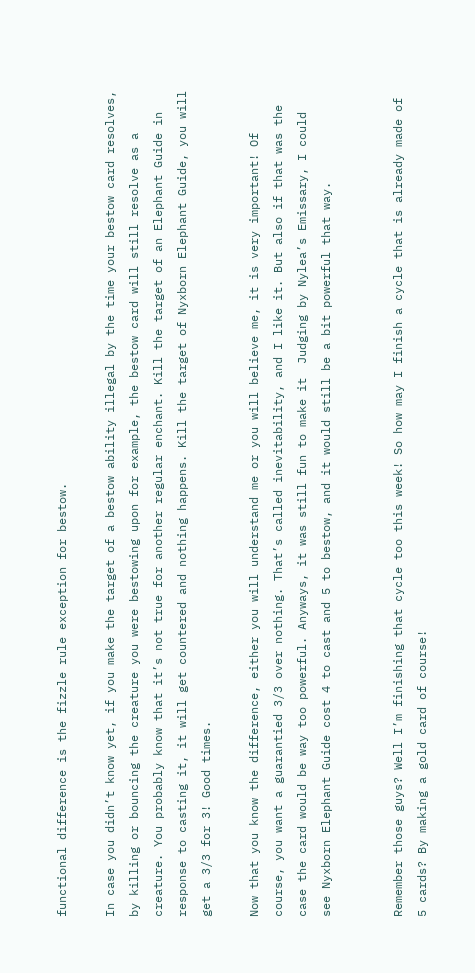functional difference is the fizzle rule exception for bestow.

In case you didn’t know yet, if you make the target of a bestow ability illegal by the time your bestow card resolves, by killing or bouncing the creature you were bestowing upon for example, the bestow card will still resolve as a creature. You probably know that it’s not true for another regular enchant. Kill the target of an Elephant Guide in response to casting it, it will get countered and nothing happens. Kill the target of Nyxborn Elephant Guide, you will get a 3/3 for 3! Good times.

Now that you know the difference, either you will understand me or you will believe me, it is very important! Of course, you want a guarantied 3/3 over nothing. That’s called inevitability, and I like it. But also if that was the case the card would be way too powerful. Anyways, it was still fun to make it  Judging by Nylea’s Emissary, I could see Nyxborn Elephant Guide cost 4 to cast and 5 to bestow, and it would still be a bit powerful that way.


Remember those guys? Well I’m finishing that cycle too this week! So how may I finish a cycle that is already made of 5 cards? By making a gold card of course!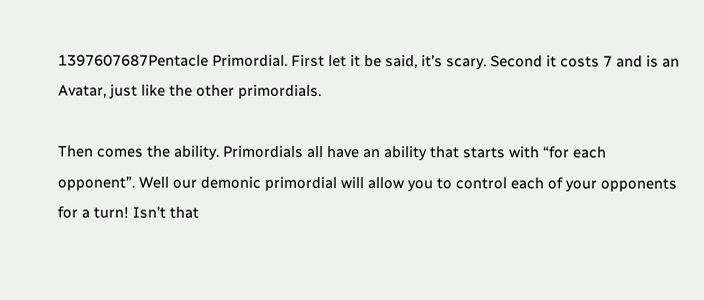1397607687Pentacle Primordial. First let it be said, it’s scary. Second it costs 7 and is an Avatar, just like the other primordials.

Then comes the ability. Primordials all have an ability that starts with “for each opponent”. Well our demonic primordial will allow you to control each of your opponents for a turn! Isn’t that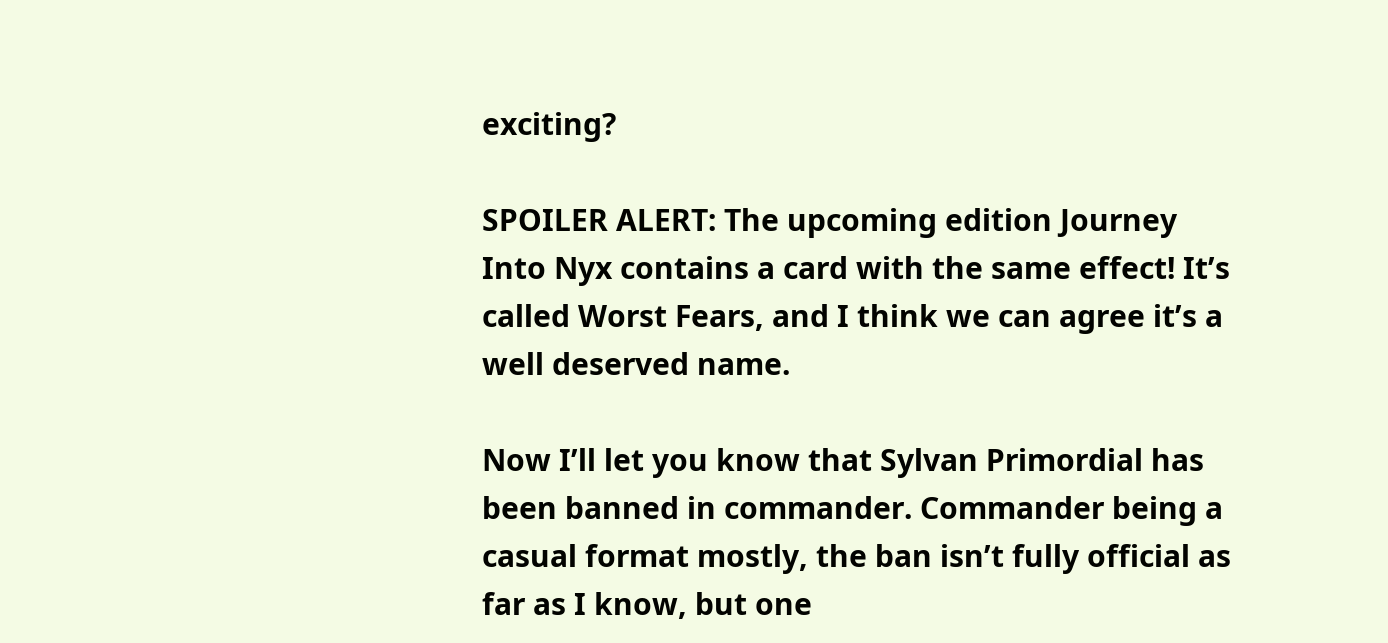exciting?

SPOILER ALERT: The upcoming edition Journey Into Nyx contains a card with the same effect! It’s called Worst Fears, and I think we can agree it’s a well deserved name.

Now I’ll let you know that Sylvan Primordial has been banned in commander. Commander being a casual format mostly, the ban isn’t fully official as far as I know, but one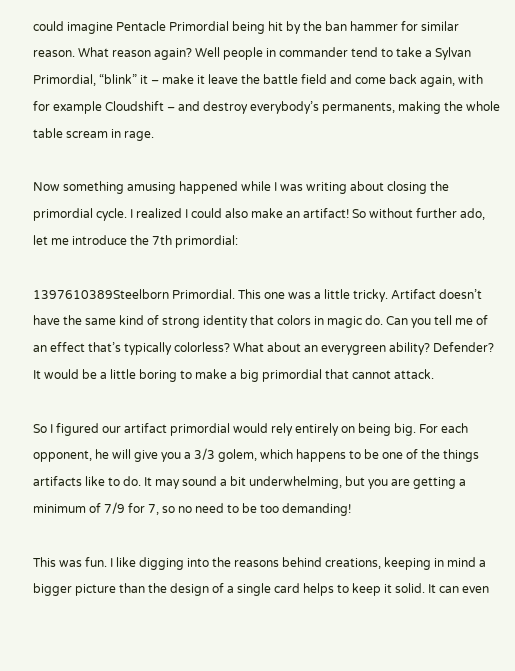could imagine Pentacle Primordial being hit by the ban hammer for similar reason. What reason again? Well people in commander tend to take a Sylvan Primordial, “blink” it – make it leave the battle field and come back again, with for example Cloudshift – and destroy everybody’s permanents, making the whole table scream in rage.

Now something amusing happened while I was writing about closing the primordial cycle. I realized I could also make an artifact! So without further ado, let me introduce the 7th primordial:

1397610389Steelborn Primordial. This one was a little tricky. Artifact doesn’t have the same kind of strong identity that colors in magic do. Can you tell me of an effect that’s typically colorless? What about an everygreen ability? Defender? It would be a little boring to make a big primordial that cannot attack.

So I figured our artifact primordial would rely entirely on being big. For each opponent, he will give you a 3/3 golem, which happens to be one of the things artifacts like to do. It may sound a bit underwhelming, but you are getting a minimum of 7/9 for 7, so no need to be too demanding!

This was fun. I like digging into the reasons behind creations, keeping in mind a bigger picture than the design of a single card helps to keep it solid. It can even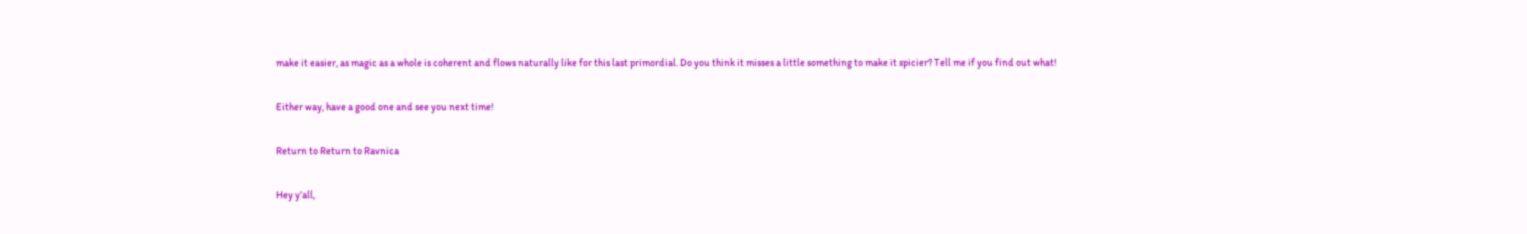make it easier, as magic as a whole is coherent and flows naturally like for this last primordial. Do you think it misses a little something to make it spicier? Tell me if you find out what!

Either way, have a good one and see you next time!

Return to Return to Ravnica

Hey y’all,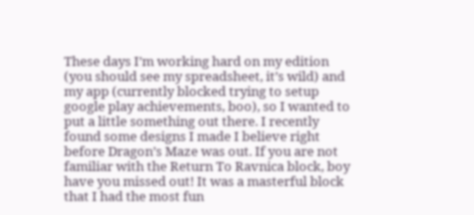These days I’m working hard on my edition (you should see my spreadsheet, it’s wild) and my app (currently blocked trying to setup google play achievements, boo), so I wanted to put a little something out there. I recently found some designs I made I believe right before Dragon’s Maze was out. If you are not familiar with the Return To Ravnica block, boy have you missed out! It was a masterful block that I had the most fun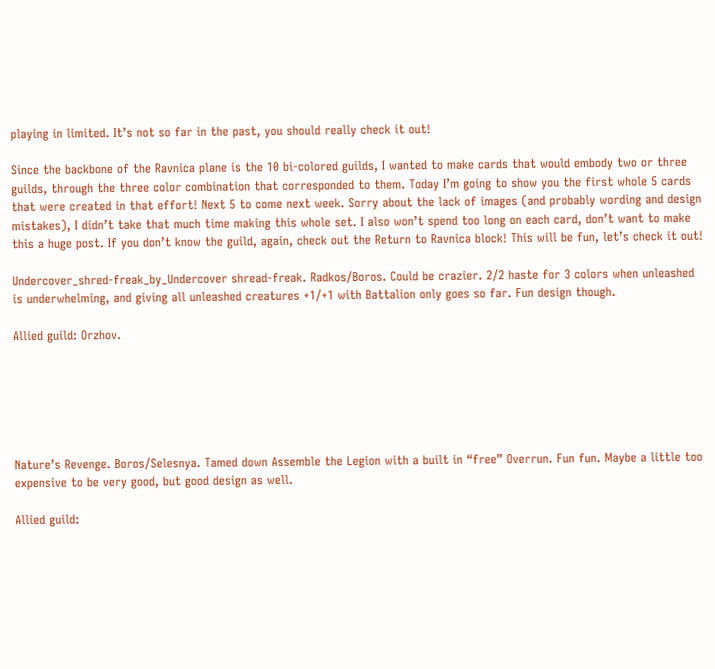playing in limited. It’s not so far in the past, you should really check it out!

Since the backbone of the Ravnica plane is the 10 bi-colored guilds, I wanted to make cards that would embody two or three guilds, through the three color combination that corresponded to them. Today I’m going to show you the first whole 5 cards that were created in that effort! Next 5 to come next week. Sorry about the lack of images (and probably wording and design mistakes), I didn’t take that much time making this whole set. I also won’t spend too long on each card, don’t want to make this a huge post. If you don’t know the guild, again, check out the Return to Ravnica block! This will be fun, let’s check it out!

Undercover_shred-freak_by_Undercover shread-freak. Radkos/Boros. Could be crazier. 2/2 haste for 3 colors when unleashed is underwhelming, and giving all unleashed creatures +1/+1 with Battalion only goes so far. Fun design though.

Allied guild: Orzhov.






Nature’s Revenge. Boros/Selesnya. Tamed down Assemble the Legion with a built in “free” Overrun. Fun fun. Maybe a little too expensive to be very good, but good design as well.

Allied guild: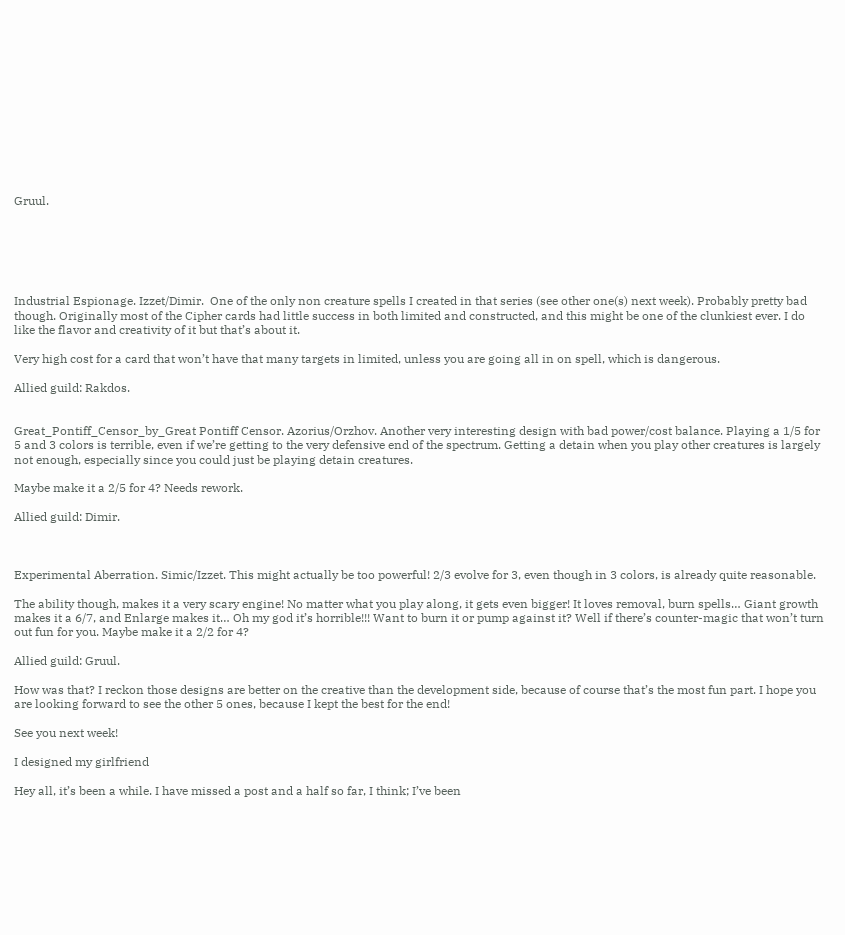Gruul.






Industrial Espionage. Izzet/Dimir.  One of the only non creature spells I created in that series (see other one(s) next week). Probably pretty bad though. Originally most of the Cipher cards had little success in both limited and constructed, and this might be one of the clunkiest ever. I do like the flavor and creativity of it but that’s about it.

Very high cost for a card that won’t have that many targets in limited, unless you are going all in on spell, which is dangerous.

Allied guild: Rakdos.


Great_Pontiff_Censor_by_Great Pontiff Censor. Azorius/Orzhov. Another very interesting design with bad power/cost balance. Playing a 1/5 for 5 and 3 colors is terrible, even if we’re getting to the very defensive end of the spectrum. Getting a detain when you play other creatures is largely not enough, especially since you could just be playing detain creatures.

Maybe make it a 2/5 for 4? Needs rework.

Allied guild: Dimir.



Experimental Aberration. Simic/Izzet. This might actually be too powerful! 2/3 evolve for 3, even though in 3 colors, is already quite reasonable.

The ability though, makes it a very scary engine! No matter what you play along, it gets even bigger! It loves removal, burn spells… Giant growth makes it a 6/7, and Enlarge makes it… Oh my god it’s horrible!!! Want to burn it or pump against it? Well if there’s counter-magic that won’t turn out fun for you. Maybe make it a 2/2 for 4?

Allied guild: Gruul.

How was that? I reckon those designs are better on the creative than the development side, because of course that’s the most fun part. I hope you are looking forward to see the other 5 ones, because I kept the best for the end!

See you next week!

I designed my girlfriend

Hey all, it’s been a while. I have missed a post and a half so far, I think; I’ve been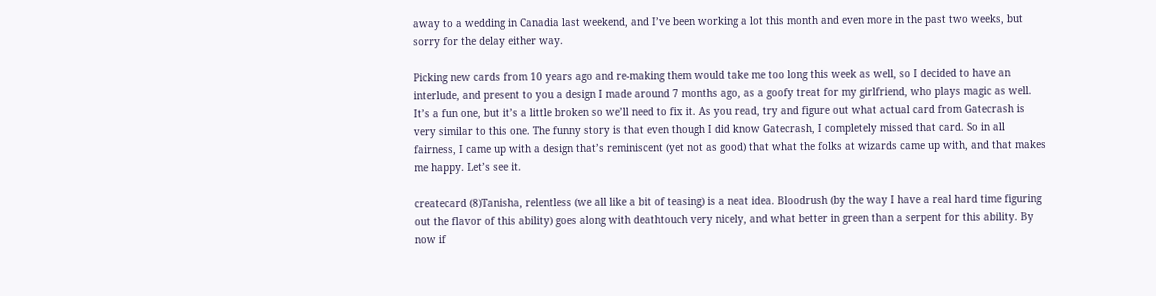away to a wedding in Canadia last weekend, and I’ve been working a lot this month and even more in the past two weeks, but sorry for the delay either way.

Picking new cards from 10 years ago and re-making them would take me too long this week as well, so I decided to have an interlude, and present to you a design I made around 7 months ago, as a goofy treat for my girlfriend, who plays magic as well. It’s a fun one, but it’s a little broken so we’ll need to fix it. As you read, try and figure out what actual card from Gatecrash is very similar to this one. The funny story is that even though I did know Gatecrash, I completely missed that card. So in all fairness, I came up with a design that’s reminiscent (yet not as good) that what the folks at wizards came up with, and that makes me happy. Let’s see it.

createcard (8)Tanisha, relentless (we all like a bit of teasing) is a neat idea. Bloodrush (by the way I have a real hard time figuring out the flavor of this ability) goes along with deathtouch very nicely, and what better in green than a serpent for this ability. By now if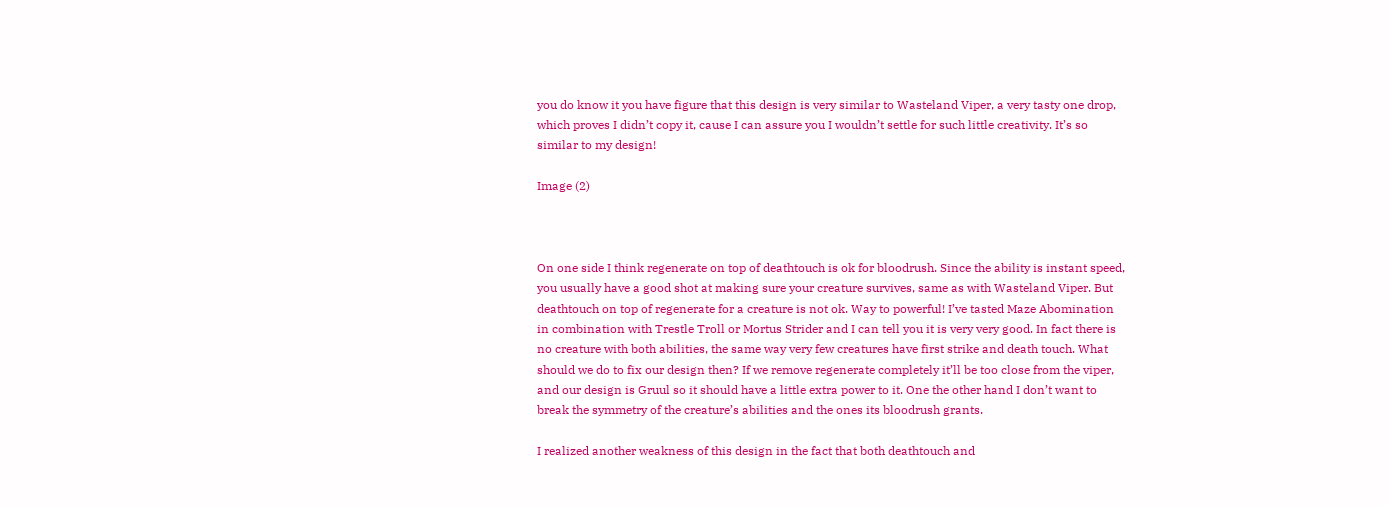you do know it you have figure that this design is very similar to Wasteland Viper, a very tasty one drop, which proves I didn’t copy it, cause I can assure you I wouldn’t settle for such little creativity. It’s so similar to my design!

Image (2)



On one side I think regenerate on top of deathtouch is ok for bloodrush. Since the ability is instant speed, you usually have a good shot at making sure your creature survives, same as with Wasteland Viper. But deathtouch on top of regenerate for a creature is not ok. Way to powerful! I’ve tasted Maze Abomination in combination with Trestle Troll or Mortus Strider and I can tell you it is very very good. In fact there is no creature with both abilities, the same way very few creatures have first strike and death touch. What should we do to fix our design then? If we remove regenerate completely it’ll be too close from the viper, and our design is Gruul so it should have a little extra power to it. One the other hand I don’t want to break the symmetry of the creature’s abilities and the ones its bloodrush grants.

I realized another weakness of this design in the fact that both deathtouch and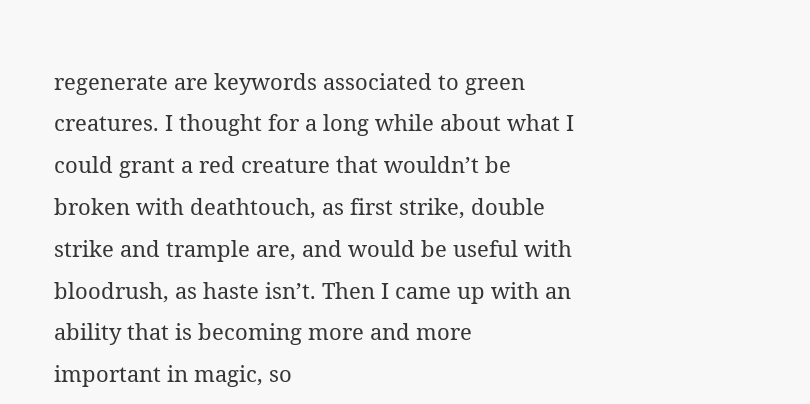regenerate are keywords associated to green creatures. I thought for a long while about what I could grant a red creature that wouldn’t be broken with deathtouch, as first strike, double strike and trample are, and would be useful with bloodrush, as haste isn’t. Then I came up with an ability that is becoming more and more important in magic, so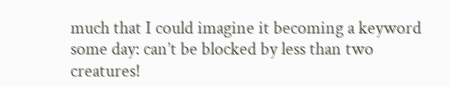much that I could imagine it becoming a keyword some day: can’t be blocked by less than two creatures!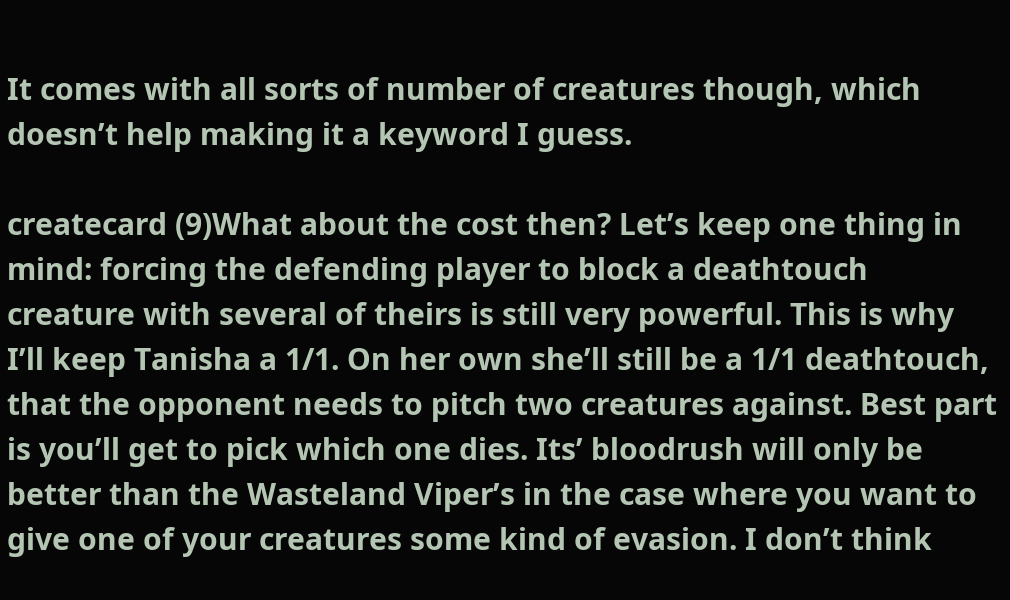It comes with all sorts of number of creatures though, which doesn’t help making it a keyword I guess.

createcard (9)What about the cost then? Let’s keep one thing in mind: forcing the defending player to block a deathtouch creature with several of theirs is still very powerful. This is why I’ll keep Tanisha a 1/1. On her own she’ll still be a 1/1 deathtouch, that the opponent needs to pitch two creatures against. Best part is you’ll get to pick which one dies. Its’ bloodrush will only be better than the Wasteland Viper’s in the case where you want to give one of your creatures some kind of evasion. I don’t think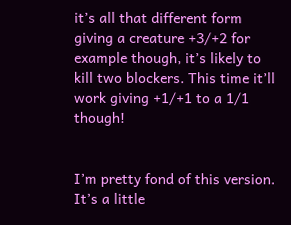it’s all that different form giving a creature +3/+2 for example though, it’s likely to kill two blockers. This time it’ll work giving +1/+1 to a 1/1 though!


I’m pretty fond of this version. It’s a little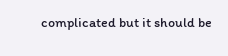complicated but it should be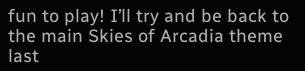fun to play! I’ll try and be back to the main Skies of Arcadia theme last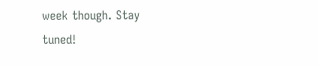week though. Stay tuned!